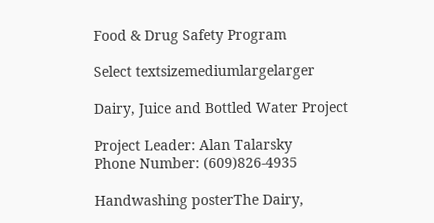Food & Drug Safety Program

Select textsizemediumlargelarger

Dairy, Juice and Bottled Water Project

Project Leader: Alan Talarsky
Phone Number: (609)826-4935

Handwashing posterThe Dairy,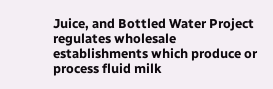Juice, and Bottled Water Project regulates wholesale establishments which produce or process fluid milk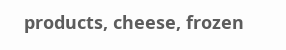products, cheese, frozen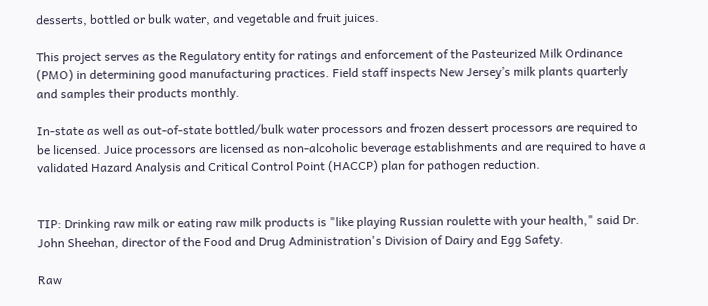desserts, bottled or bulk water, and vegetable and fruit juices.

This project serves as the Regulatory entity for ratings and enforcement of the Pasteurized Milk Ordinance (PMO) in determining good manufacturing practices. Field staff inspects New Jersey’s milk plants quarterly and samples their products monthly.

In-state as well as out-of-state bottled/bulk water processors and frozen dessert processors are required to be licensed. Juice processors are licensed as non-alcoholic beverage establishments and are required to have a validated Hazard Analysis and Critical Control Point (HACCP) plan for pathogen reduction.


TIP: Drinking raw milk or eating raw milk products is "like playing Russian roulette with your health," said Dr. John Sheehan, director of the Food and Drug Administration's Division of Dairy and Egg Safety.

Raw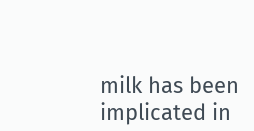milk has been implicated in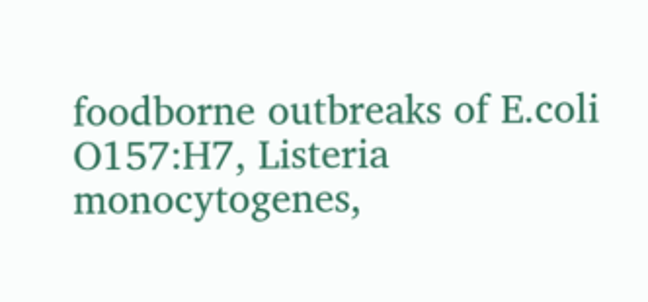foodborne outbreaks of E.coli O157:H7, Listeria monocytogenes,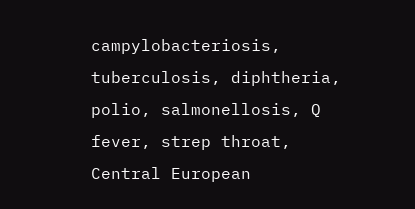campylobacteriosis, tuberculosis, diphtheria, polio, salmonellosis, Q fever, strep throat, Central European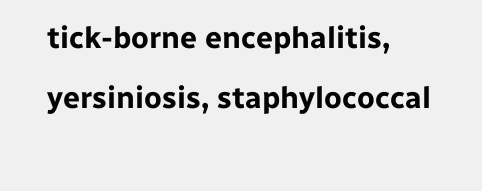tick-borne encephalitis, yersiniosis, staphylococcal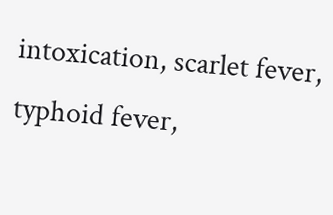intoxication, scarlet fever, typhoid fever,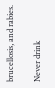brucellosis, and rabies.

Never drink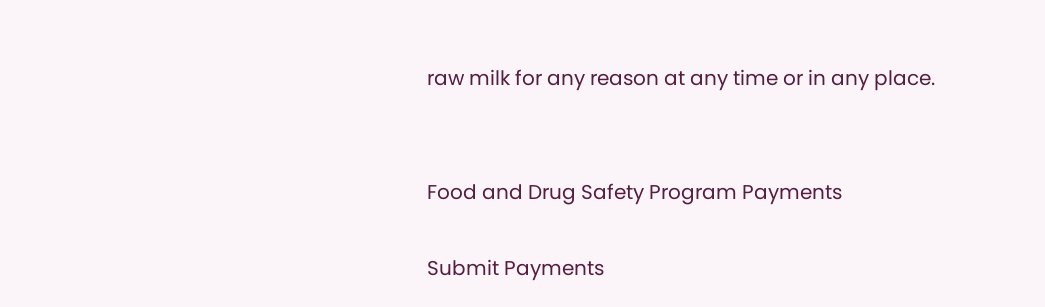raw milk for any reason at any time or in any place.


Food and Drug Safety Program Payments

Submit Payments